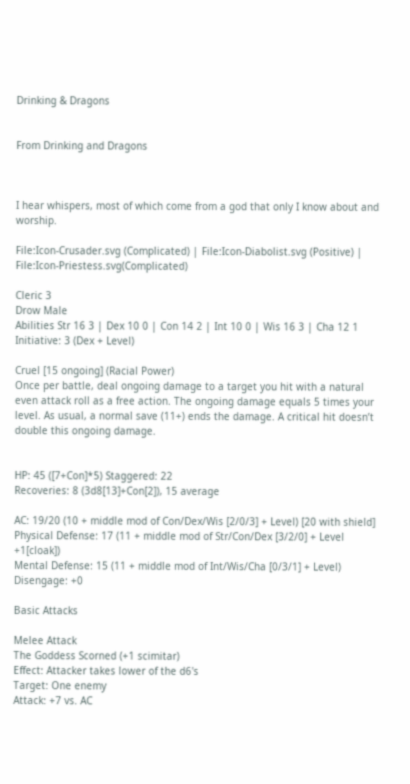Drinking & Dragons


From Drinking and Dragons



I hear whispers, most of which come from a god that only I know about and worship.

File:Icon-Crusader.svg (Complicated) | File:Icon-Diabolist.svg (Positive) | File:Icon-Priestess.svg(Complicated)

Cleric 3
Drow Male
Abilities Str 16 3 | Dex 10 0 | Con 14 2 | Int 10 0 | Wis 16 3 | Cha 12 1
Initiative: 3 (Dex + Level)

Cruel [15 ongoing] (Racial Power)
Once per battle, deal ongoing damage to a target you hit with a natural even attack roll as a free action. The ongoing damage equals 5 times your level. As usual, a normal save (11+) ends the damage. A critical hit doesn’t double this ongoing damage.


HP: 45 ([7+Con]*5) Staggered: 22
Recoveries: 8 (3d8[13]+Con[2]), 15 average

AC: 19/20 (10 + middle mod of Con/Dex/Wis [2/0/3] + Level) [20 with shield]
Physical Defense: 17 (11 + middle mod of Str/Con/Dex [3/2/0] + Level +1[cloak])
Mental Defense: 15 (11 + middle mod of Int/Wis/Cha [0/3/1] + Level)
Disengage: +0

Basic Attacks

Melee Attack
The Goddess Scorned (+1 scimitar)
Effect: Attacker takes lower of the d6's
Target: One enemy
Attack: +7 vs. AC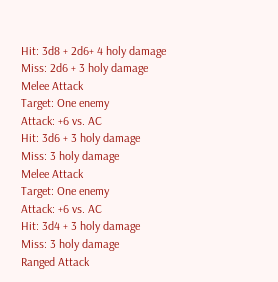Hit: 3d8 + 2d6+ 4 holy damage
Miss: 2d6 + 3 holy damage
Melee Attack
Target: One enemy
Attack: +6 vs. AC
Hit: 3d6 + 3 holy damage
Miss: 3 holy damage
Melee Attack
Target: One enemy
Attack: +6 vs. AC
Hit: 3d4 + 3 holy damage
Miss: 3 holy damage
Ranged Attack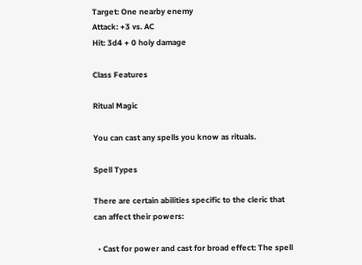Target: One nearby enemy
Attack: +3 vs. AC
Hit: 3d4 + 0 holy damage

Class Features

Ritual Magic

You can cast any spells you know as rituals.

Spell Types

There are certain abilities specific to the cleric that can affect their powers:

  • Cast for power and cast for broad effect: The spell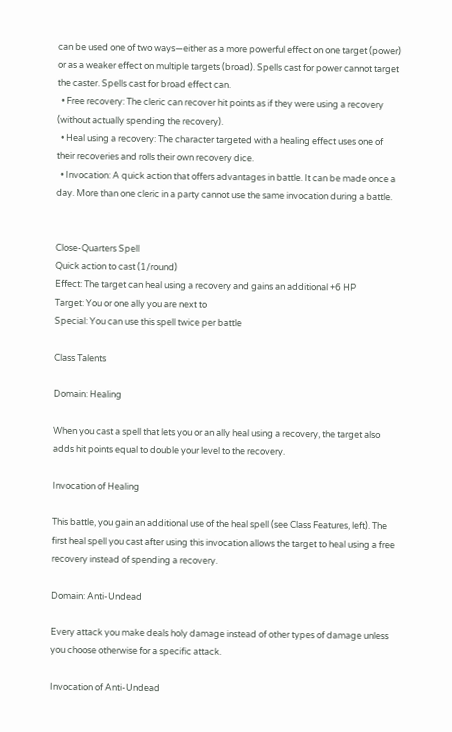can be used one of two ways—either as a more powerful effect on one target (power) or as a weaker effect on multiple targets (broad). Spells cast for power cannot target the caster. Spells cast for broad effect can.
  • Free recovery: The cleric can recover hit points as if they were using a recovery (without actually spending the recovery).
  • Heal using a recovery: The character targeted with a healing effect uses one of their recoveries and rolls their own recovery dice.
  • Invocation: A quick action that offers advantages in battle. It can be made once a day. More than one cleric in a party cannot use the same invocation during a battle.


Close-Quarters Spell
Quick action to cast (1/round)
Effect: The target can heal using a recovery and gains an additional +6 HP
Target: You or one ally you are next to
Special: You can use this spell twice per battle

Class Talents

Domain: Healing

When you cast a spell that lets you or an ally heal using a recovery, the target also adds hit points equal to double your level to the recovery.

Invocation of Healing

This battle, you gain an additional use of the heal spell (see Class Features, left). The first heal spell you cast after using this invocation allows the target to heal using a free recovery instead of spending a recovery.

Domain: Anti-Undead

Every attack you make deals holy damage instead of other types of damage unless you choose otherwise for a specific attack.

Invocation of Anti-Undead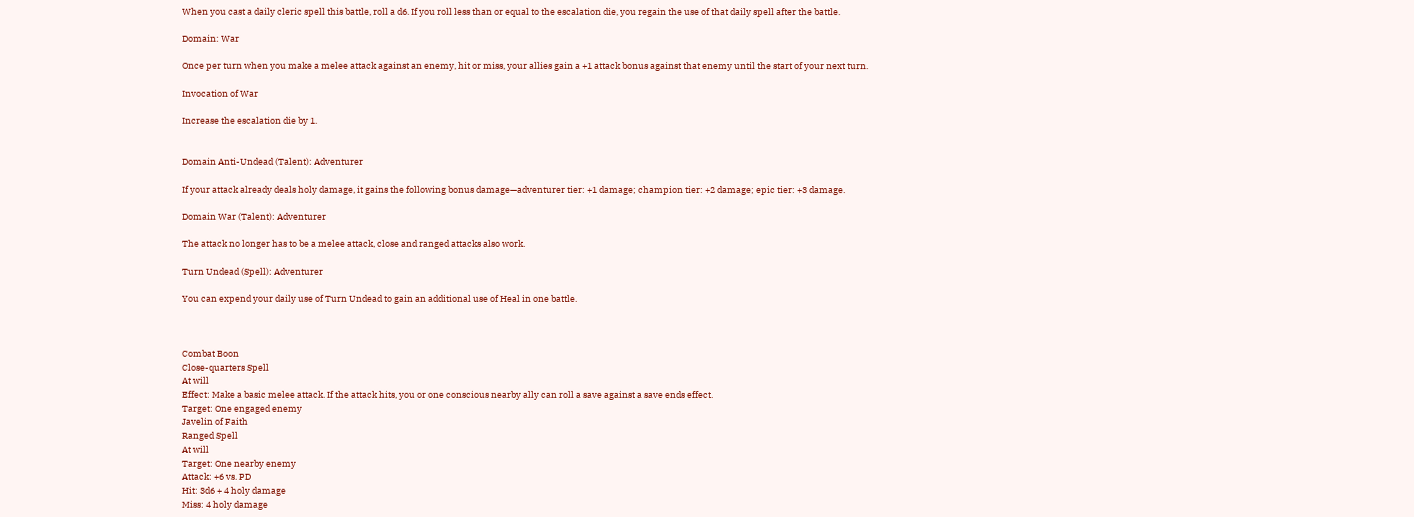When you cast a daily cleric spell this battle, roll a d6. If you roll less than or equal to the escalation die, you regain the use of that daily spell after the battle.

Domain: War

Once per turn when you make a melee attack against an enemy, hit or miss, your allies gain a +1 attack bonus against that enemy until the start of your next turn.

Invocation of War

Increase the escalation die by 1.


Domain Anti-Undead (Talent): Adventurer

If your attack already deals holy damage, it gains the following bonus damage—adventurer tier: +1 damage; champion tier: +2 damage; epic tier: +3 damage.

Domain War (Talent): Adventurer

The attack no longer has to be a melee attack, close and ranged attacks also work.

Turn Undead (Spell): Adventurer

You can expend your daily use of Turn Undead to gain an additional use of Heal in one battle.



Combat Boon
Close-quarters Spell
At will
Effect: Make a basic melee attack. If the attack hits, you or one conscious nearby ally can roll a save against a save ends effect.
Target: One engaged enemy
Javelin of Faith
Ranged Spell
At will
Target: One nearby enemy
Attack: +6 vs. PD
Hit: 3d6 + 4 holy damage
Miss: 4 holy damage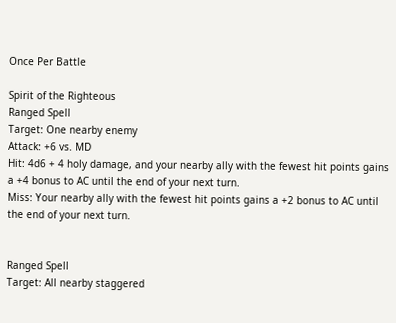Once Per Battle

Spirit of the Righteous
Ranged Spell
Target: One nearby enemy
Attack: +6 vs. MD
Hit: 4d6 + 4 holy damage, and your nearby ally with the fewest hit points gains a +4 bonus to AC until the end of your next turn.
Miss: Your nearby ally with the fewest hit points gains a +2 bonus to AC until the end of your next turn.


Ranged Spell
Target: All nearby staggered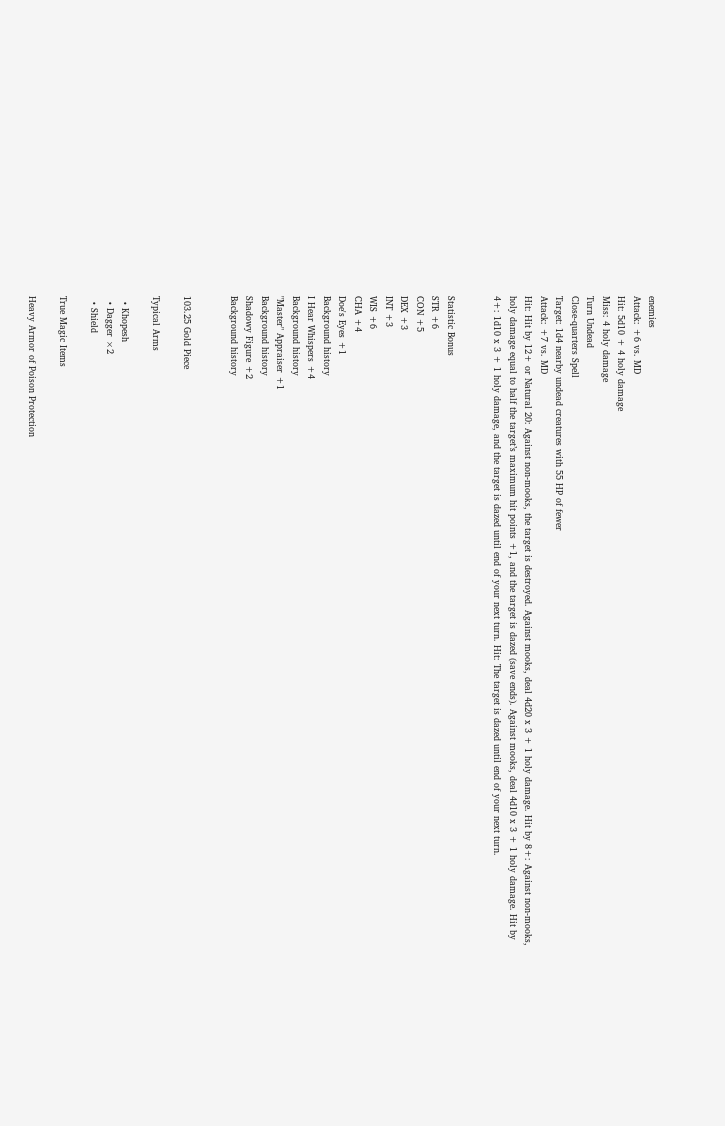enemies
Attack: +6 vs. MD
Hit: 5d10 + 4 holy damage
Miss: 4 holy damage
Turn Undead
Close-quarters Spell
Target: 1d4 nearby undead creatures with 55 HP of fewer
Attack: +7 vs. MD
Hit: Hit by 12+ or Natural 20: Against non-mooks, the target is destroyed. Against mooks, deal 4d20 x 3 + 1 holy damage. Hit by 8+: Against non-mooks, holy damage equal to half the target’s maximum hit points +1, and the target is dazed (save ends). Against mooks, deal 4d10 x 3 + 1 holy damage. Hit by 4+: 1d10 x 3 + 1 holy damage, and the target is dazed until end of your next turn. Hit: The target is dazed until end of your next turn.


Statistic Bonus
STR +6
CON +5
DEX +3
INT +3
WIS +6
CHA +4
Doe's Eyes +1
Background history
I Hear Whispers +4
Background history
"Master" Appraiser +1
Background history
Shadowy Figure +2
Background history


103.25 Gold Piece

Typical Arms

  • Khopesh
  • Dagger ×2
  • Shield

True Magic Items

Heavy Armor of Poison Protection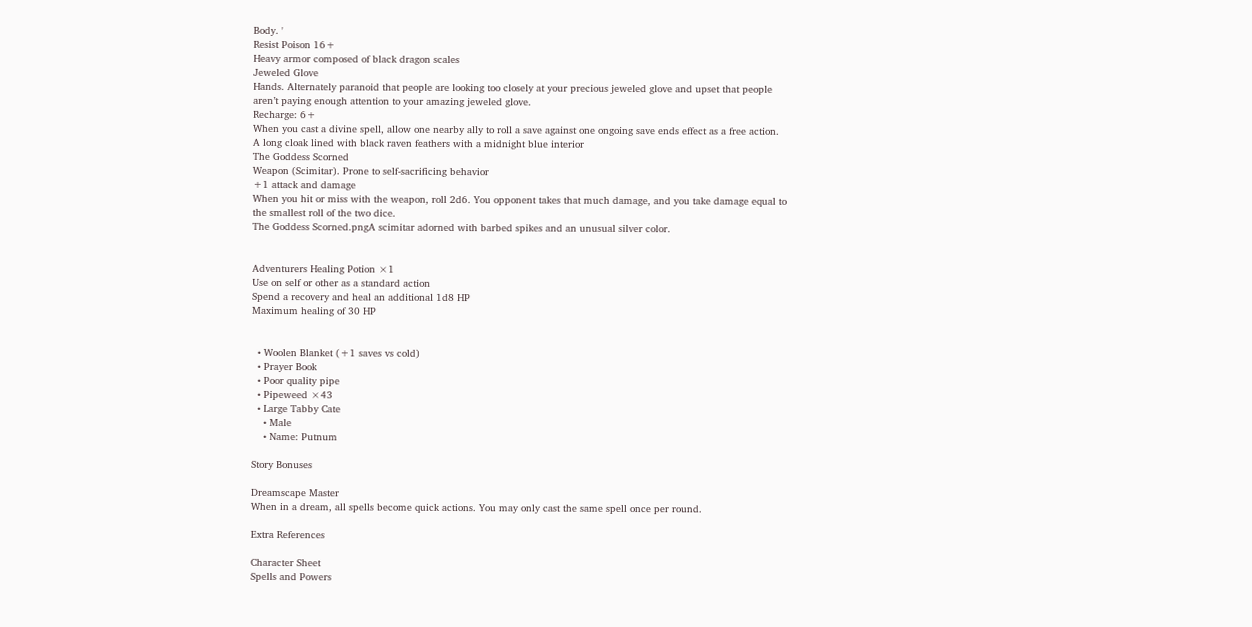Body. '
Resist Poison 16+
Heavy armor composed of black dragon scales
Jeweled Glove
Hands. Alternately paranoid that people are looking too closely at your precious jeweled glove and upset that people aren’t paying enough attention to your amazing jeweled glove.
Recharge: 6+
When you cast a divine spell, allow one nearby ally to roll a save against one ongoing save ends effect as a free action.
A long cloak lined with black raven feathers with a midnight blue interior
The Goddess Scorned
Weapon (Scimitar). Prone to self-sacrificing behavior
+1 attack and damage
When you hit or miss with the weapon, roll 2d6. You opponent takes that much damage, and you take damage equal to the smallest roll of the two dice.
The Goddess Scorned.pngA scimitar adorned with barbed spikes and an unusual silver color.


Adventurers Healing Potion ×1
Use on self or other as a standard action
Spend a recovery and heal an additional 1d8 HP
Maximum healing of 30 HP


  • Woolen Blanket (+1 saves vs cold)
  • Prayer Book
  • Poor quality pipe
  • Pipeweed ×43
  • Large Tabby Cate
    • Male
    • Name: Putnum

Story Bonuses

Dreamscape Master
When in a dream, all spells become quick actions. You may only cast the same spell once per round.

Extra References

Character Sheet
Spells and Powers